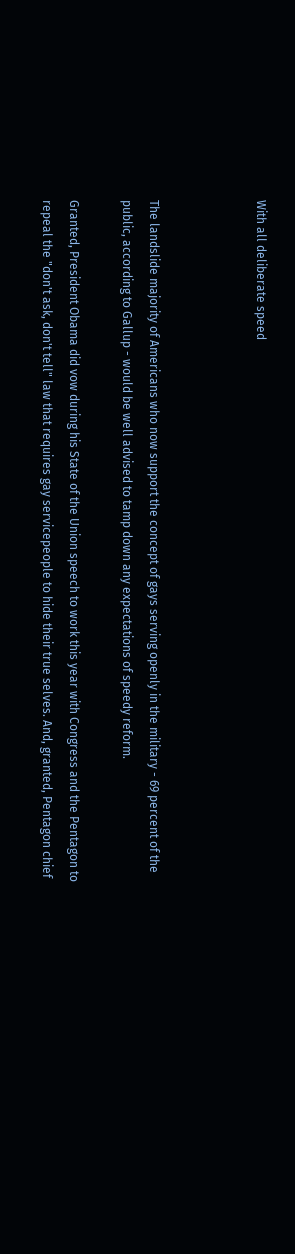With all deliberate speed



The landslide majority of Americans who now support the concept of gays serving openly in the military - 69 percent of the public, according to Gallup - would be well advised to tamp down any expectations of speedy reform.

Granted, President Obama did vow during his State of the Union speech to work this year with Congress and the Pentagon to repeal the "don't ask, don't tell" law that requires gay servicepeople to hide their true selves. And, granted, Pentagon chief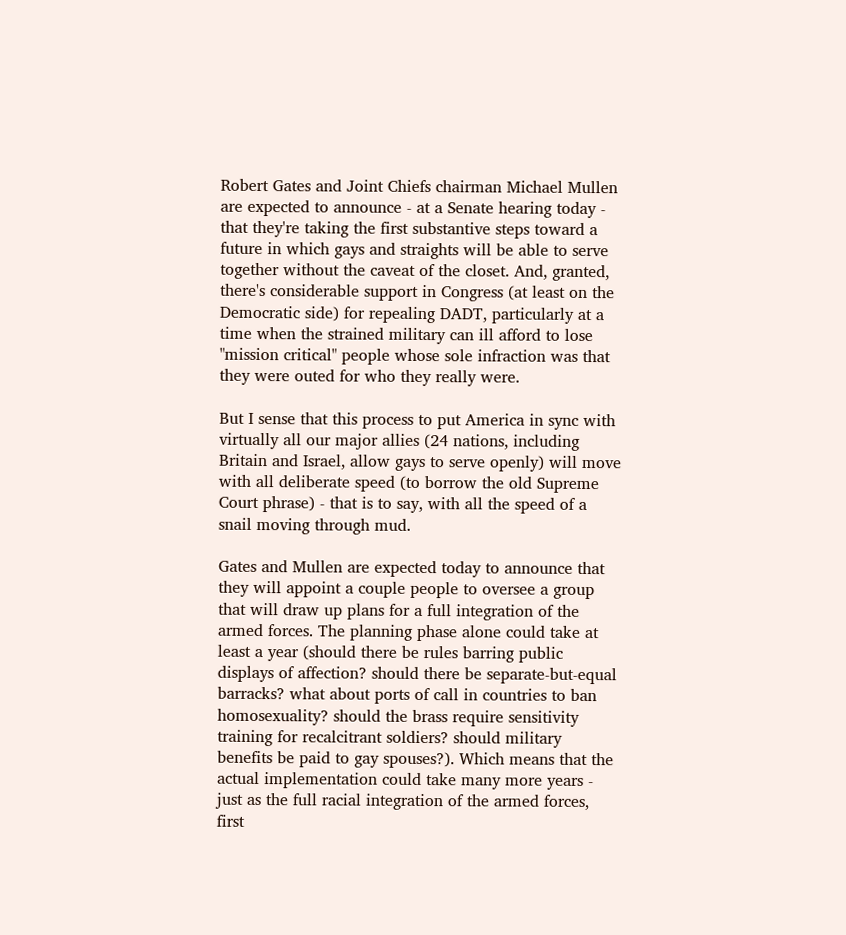Robert Gates and Joint Chiefs chairman Michael Mullen are expected to announce - at a Senate hearing today - that they're taking the first substantive steps toward a future in which gays and straights will be able to serve together without the caveat of the closet. And, granted, there's considerable support in Congress (at least on the Democratic side) for repealing DADT, particularly at a time when the strained military can ill afford to lose "mission critical" people whose sole infraction was that they were outed for who they really were.

But I sense that this process to put America in sync with virtually all our major allies (24 nations, including Britain and Israel, allow gays to serve openly) will move with all deliberate speed (to borrow the old Supreme Court phrase) - that is to say, with all the speed of a snail moving through mud.

Gates and Mullen are expected today to announce that they will appoint a couple people to oversee a group that will draw up plans for a full integration of the armed forces. The planning phase alone could take at least a year (should there be rules barring public displays of affection? should there be separate-but-equal barracks? what about ports of call in countries to ban homosexuality? should the brass require sensitivity training for recalcitrant soldiers? should military benefits be paid to gay spouses?). Which means that the actual implementation could take many more years - just as the full racial integration of the armed forces, first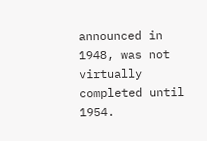announced in 1948, was not virtually completed until 1954.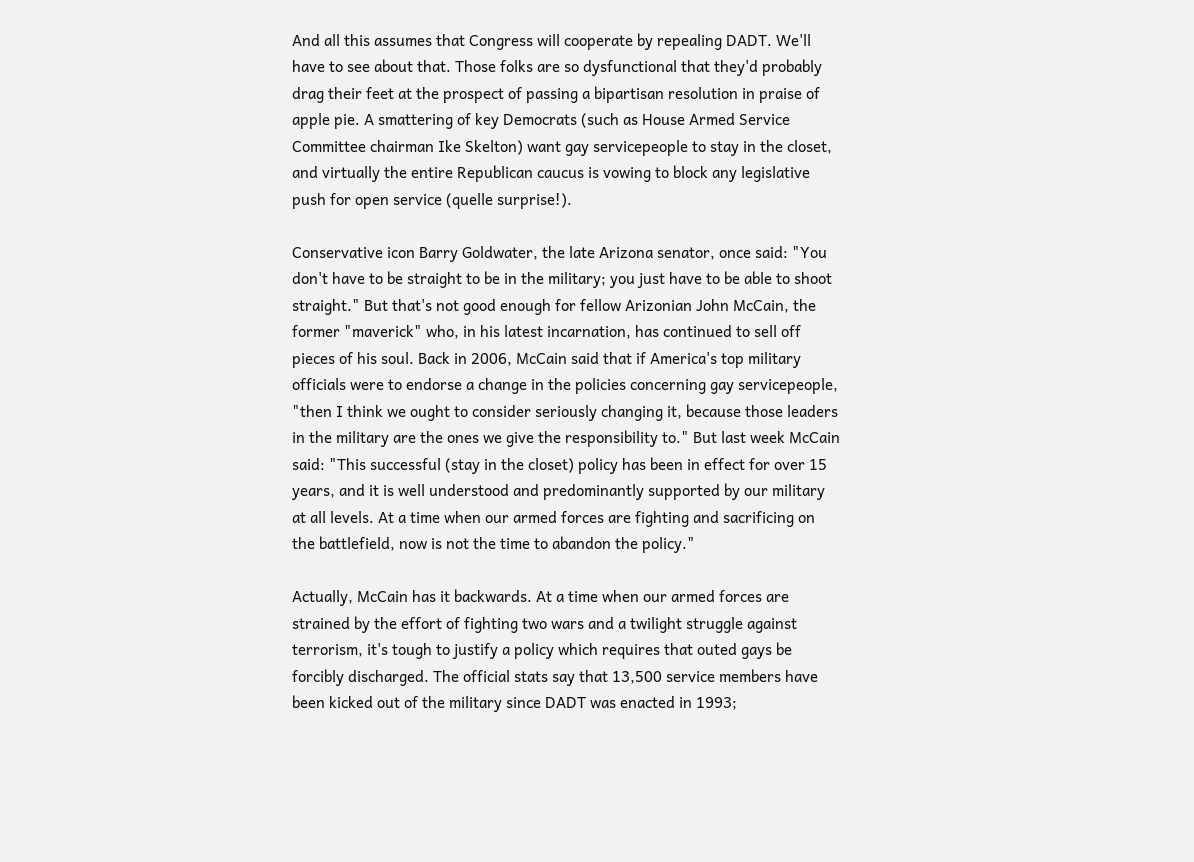And all this assumes that Congress will cooperate by repealing DADT. We'll have to see about that. Those folks are so dysfunctional that they'd probably drag their feet at the prospect of passing a bipartisan resolution in praise of apple pie. A smattering of key Democrats (such as House Armed Service Committee chairman Ike Skelton) want gay servicepeople to stay in the closet, and virtually the entire Republican caucus is vowing to block any legislative push for open service (quelle surprise!).

Conservative icon Barry Goldwater, the late Arizona senator, once said: "You don't have to be straight to be in the military; you just have to be able to shoot straight." But that's not good enough for fellow Arizonian John McCain, the former "maverick" who, in his latest incarnation, has continued to sell off pieces of his soul. Back in 2006, McCain said that if America's top military officials were to endorse a change in the policies concerning gay servicepeople, "then I think we ought to consider seriously changing it, because those leaders in the military are the ones we give the responsibility to." But last week McCain said: "This successful (stay in the closet) policy has been in effect for over 15 years, and it is well understood and predominantly supported by our military at all levels. At a time when our armed forces are fighting and sacrificing on the battlefield, now is not the time to abandon the policy."

Actually, McCain has it backwards. At a time when our armed forces are strained by the effort of fighting two wars and a twilight struggle against terrorism, it's tough to justify a policy which requires that outed gays be forcibly discharged. The official stats say that 13,500 service members have been kicked out of the military since DADT was enacted in 1993;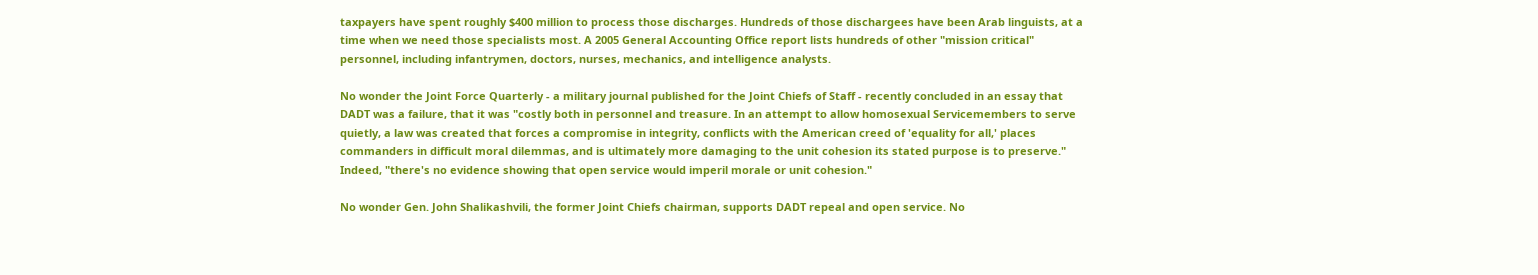taxpayers have spent roughly $400 million to process those discharges. Hundreds of those dischargees have been Arab linguists, at a time when we need those specialists most. A 2005 General Accounting Office report lists hundreds of other "mission critical" personnel, including infantrymen, doctors, nurses, mechanics, and intelligence analysts.

No wonder the Joint Force Quarterly - a military journal published for the Joint Chiefs of Staff - recently concluded in an essay that DADT was a failure, that it was "costly both in personnel and treasure. In an attempt to allow homosexual Servicemembers to serve quietly, a law was created that forces a compromise in integrity, conflicts with the American creed of 'equality for all,' places commanders in difficult moral dilemmas, and is ultimately more damaging to the unit cohesion its stated purpose is to preserve." Indeed, "there's no evidence showing that open service would imperil morale or unit cohesion."

No wonder Gen. John Shalikashvili, the former Joint Chiefs chairman, supports DADT repeal and open service. No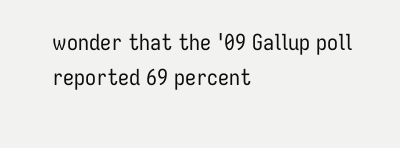wonder that the '09 Gallup poll reported 69 percent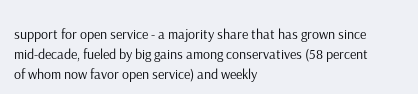support for open service - a majority share that has grown since mid-decade, fueled by big gains among conservatives (58 percent of whom now favor open service) and weekly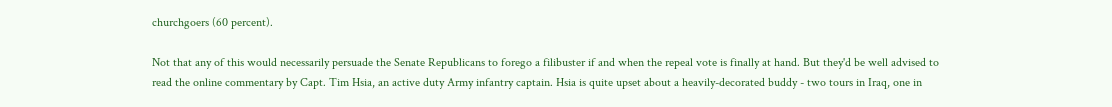churchgoers (60 percent).

Not that any of this would necessarily persuade the Senate Republicans to forego a filibuster if and when the repeal vote is finally at hand. But they'd be well advised to read the online commentary by Capt. Tim Hsia, an active duty Army infantry captain. Hsia is quite upset about a heavily-decorated buddy - two tours in Iraq, one in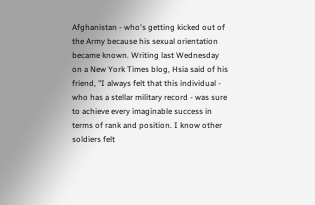Afghanistan - who's getting kicked out of the Army because his sexual orientation became known. Writing last Wednesday on a New York Times blog, Hsia said of his friend, "I always felt that this individual - who has a stellar military record - was sure to achieve every imaginable success in terms of rank and position. I know other soldiers felt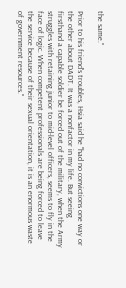the same."

Prior to his friend's troubles, Hsia said he "had no convictions one way or the other about DADT. It was a nonfactor in my life. But seeing firsthand a capable soldier be forced out of the military, when the Army struggles with retaining junior to mid-level officers, seems to fly in the face of logic. When competent professionals are being forced to leave the service because of their sexual orientation, it is an enormous waste of government resources."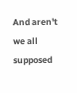And aren't we all supposed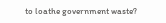to loathe government waste?